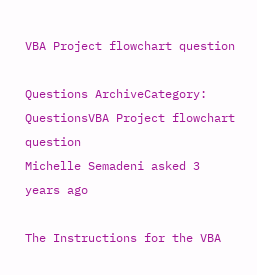VBA Project flowchart question

Questions ArchiveCategory: QuestionsVBA Project flowchart question
Michelle Semadeni asked 3 years ago

The Instructions for the VBA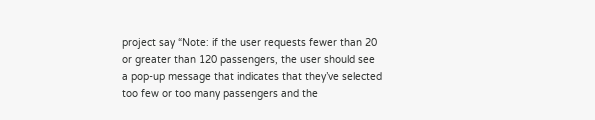project say “Note: if the user requests fewer than 20 or greater than 120 passengers, the user should see a pop-up message that indicates that they’ve selected too few or too many passengers and the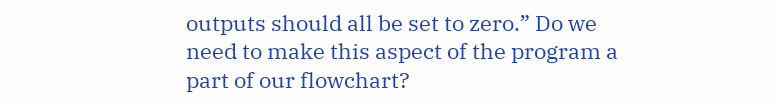outputs should all be set to zero.” Do we need to make this aspect of the program a part of our flowchart?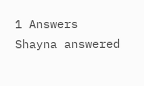1 Answers
Shayna answered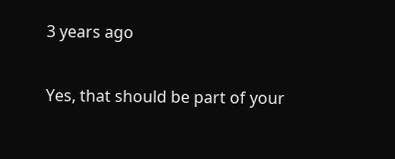3 years ago

Yes, that should be part of your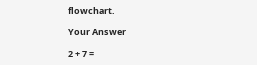flowchart.

Your Answer

2 + 7 =